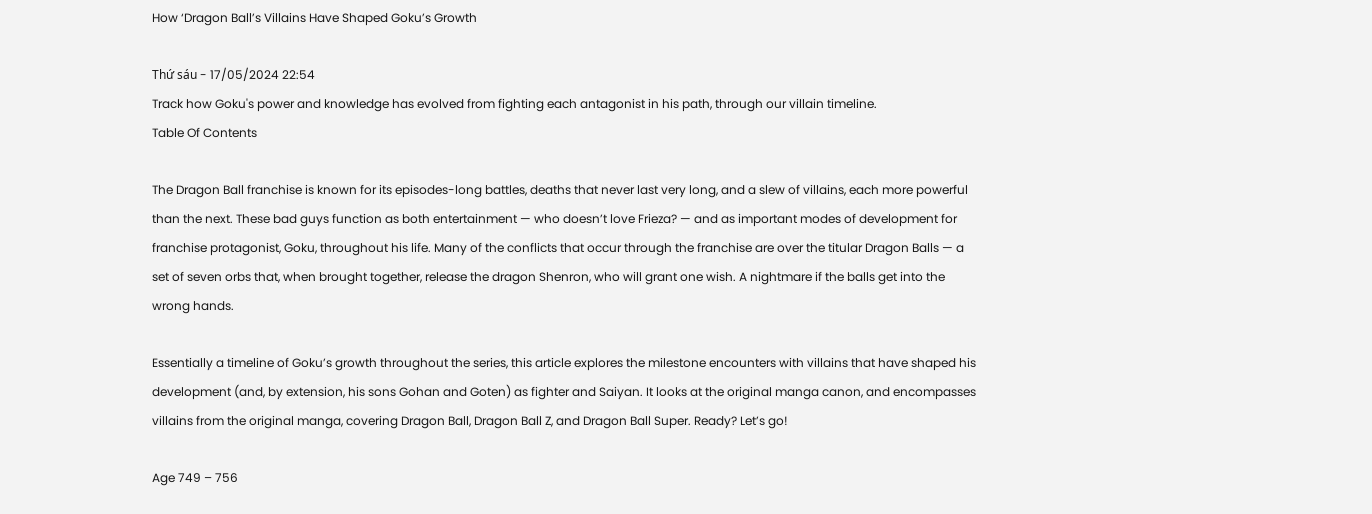How ‘Dragon Ball’s Villains Have Shaped Goku’s Growth

Thứ sáu - 17/05/2024 22:54
Track how Goku's power and knowledge has evolved from fighting each antagonist in his path, through our villain timeline.
Table Of Contents

The Dragon Ball franchise is known for its episodes-long battles, deaths that never last very long, and a slew of villains, each more powerful than the next. These bad guys function as both entertainment — who doesn’t love Frieza? — and as important modes of development for franchise protagonist, Goku, throughout his life. Many of the conflicts that occur through the franchise are over the titular Dragon Balls — a set of seven orbs that, when brought together, release the dragon Shenron, who will grant one wish. A nightmare if the balls get into the wrong hands.

Essentially a timeline of Goku’s growth throughout the series, this article explores the milestone encounters with villains that have shaped his development (and, by extension, his sons Gohan and Goten) as fighter and Saiyan. It looks at the original manga canon, and encompasses villains from the original manga, covering Dragon Ball, Dragon Ball Z, and Dragon Ball Super. Ready? Let’s go!

Age 749 – 756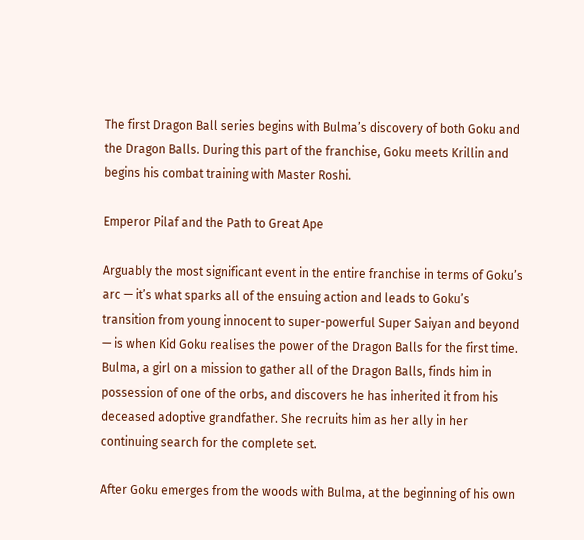The first Dragon Ball series begins with Bulma’s discovery of both Goku and the Dragon Balls. During this part of the franchise, Goku meets Krillin and begins his combat training with Master Roshi.

Emperor Pilaf and the Path to Great Ape

Arguably the most significant event in the entire franchise in terms of Goku’s arc — it’s what sparks all of the ensuing action and leads to Goku’s transition from young innocent to super-powerful Super Saiyan and beyond — is when Kid Goku realises the power of the Dragon Balls for the first time. Bulma, a girl on a mission to gather all of the Dragon Balls, finds him in possession of one of the orbs, and discovers he has inherited it from his deceased adoptive grandfather. She recruits him as her ally in her continuing search for the complete set.

After Goku emerges from the woods with Bulma, at the beginning of his own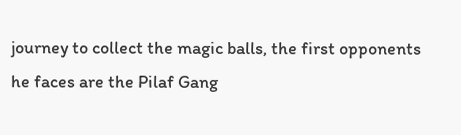journey to collect the magic balls, the first opponents he faces are the Pilaf Gang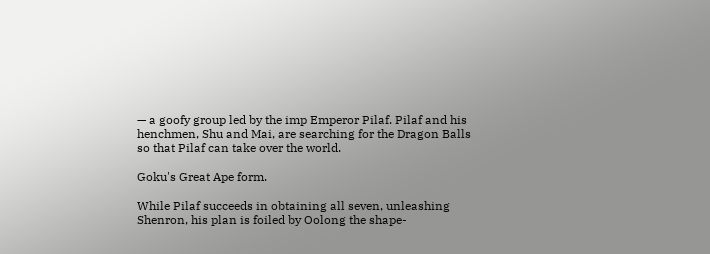— a goofy group led by the imp Emperor Pilaf. Pilaf and his henchmen, Shu and Mai, are searching for the Dragon Balls so that Pilaf can take over the world.

Goku's Great Ape form.

While Pilaf succeeds in obtaining all seven, unleashing Shenron, his plan is foiled by Oolong the shape-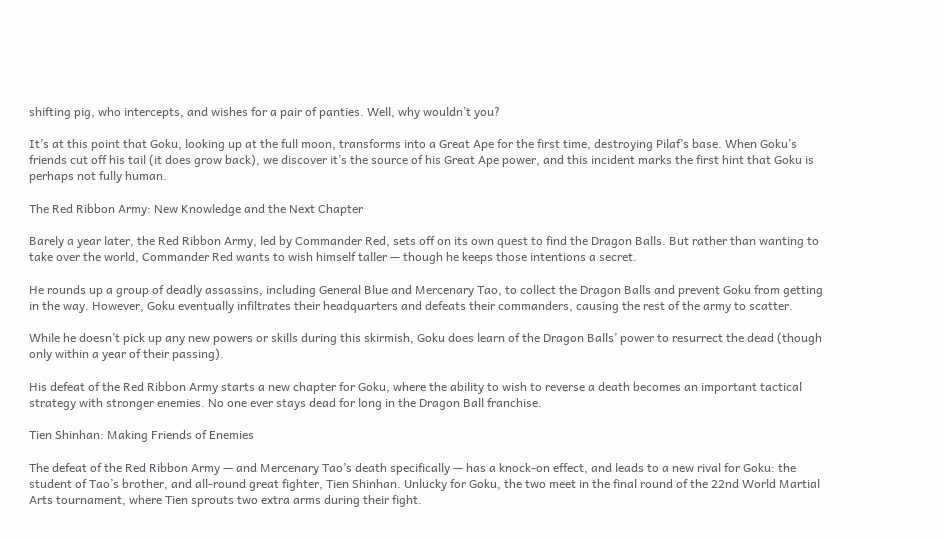shifting pig, who intercepts, and wishes for a pair of panties. Well, why wouldn’t you?

It’s at this point that Goku, looking up at the full moon, transforms into a Great Ape for the first time, destroying Pilaf’s base. When Goku’s friends cut off his tail (it does grow back), we discover it’s the source of his Great Ape power, and this incident marks the first hint that Goku is perhaps not fully human.

The Red Ribbon Army: New Knowledge and the Next Chapter

Barely a year later, the Red Ribbon Army, led by Commander Red, sets off on its own quest to find the Dragon Balls. But rather than wanting to take over the world, Commander Red wants to wish himself taller — though he keeps those intentions a secret.

He rounds up a group of deadly assassins, including General Blue and Mercenary Tao, to collect the Dragon Balls and prevent Goku from getting in the way. However, Goku eventually infiltrates their headquarters and defeats their commanders, causing the rest of the army to scatter.

While he doesn’t pick up any new powers or skills during this skirmish, Goku does learn of the Dragon Balls’ power to resurrect the dead (though only within a year of their passing).

His defeat of the Red Ribbon Army starts a new chapter for Goku, where the ability to wish to reverse a death becomes an important tactical strategy with stronger enemies. No one ever stays dead for long in the Dragon Ball franchise.

Tien Shinhan: Making Friends of Enemies

The defeat of the Red Ribbon Army — and Mercenary Tao’s death specifically — has a knock-on effect, and leads to a new rival for Goku: the student of Tao’s brother, and all-round great fighter, Tien Shinhan. Unlucky for Goku, the two meet in the final round of the 22nd World Martial Arts tournament, where Tien sprouts two extra arms during their fight.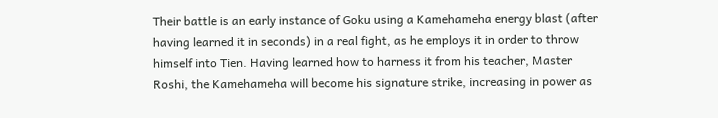Their battle is an early instance of Goku using a Kamehameha energy blast (after having learned it in seconds) in a real fight, as he employs it in order to throw himself into Tien. Having learned how to harness it from his teacher, Master Roshi, the Kamehameha will become his signature strike, increasing in power as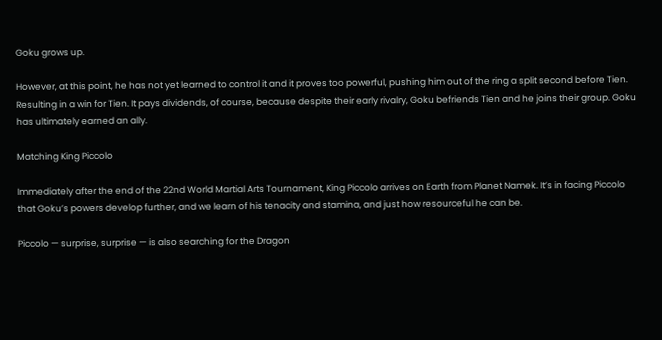Goku grows up.

However, at this point, he has not yet learned to control it and it proves too powerful, pushing him out of the ring a split second before Tien. Resulting in a win for Tien. It pays dividends, of course, because despite their early rivalry, Goku befriends Tien and he joins their group. Goku has ultimately earned an ally.

Matching King Piccolo

Immediately after the end of the 22nd World Martial Arts Tournament, King Piccolo arrives on Earth from Planet Namek. It’s in facing Piccolo that Goku’s powers develop further, and we learn of his tenacity and stamina, and just how resourceful he can be.

Piccolo — surprise, surprise — is also searching for the Dragon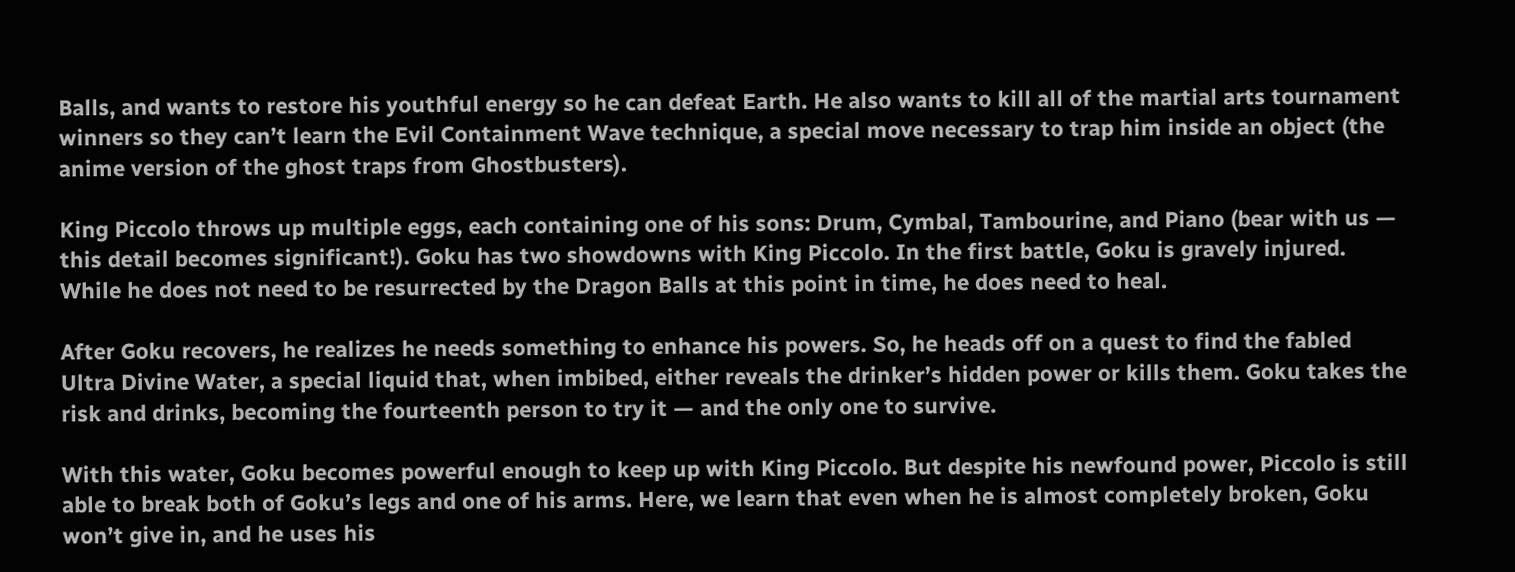Balls, and wants to restore his youthful energy so he can defeat Earth. He also wants to kill all of the martial arts tournament winners so they can’t learn the Evil Containment Wave technique, a special move necessary to trap him inside an object (the anime version of the ghost traps from Ghostbusters).

King Piccolo throws up multiple eggs, each containing one of his sons: Drum, Cymbal, Tambourine, and Piano (bear with us — this detail becomes significant!). Goku has two showdowns with King Piccolo. In the first battle, Goku is gravely injured. While he does not need to be resurrected by the Dragon Balls at this point in time, he does need to heal.

After Goku recovers, he realizes he needs something to enhance his powers. So, he heads off on a quest to find the fabled Ultra Divine Water, a special liquid that, when imbibed, either reveals the drinker’s hidden power or kills them. Goku takes the risk and drinks, becoming the fourteenth person to try it — and the only one to survive.

With this water, Goku becomes powerful enough to keep up with King Piccolo. But despite his newfound power, Piccolo is still able to break both of Goku’s legs and one of his arms. Here, we learn that even when he is almost completely broken, Goku won’t give in, and he uses his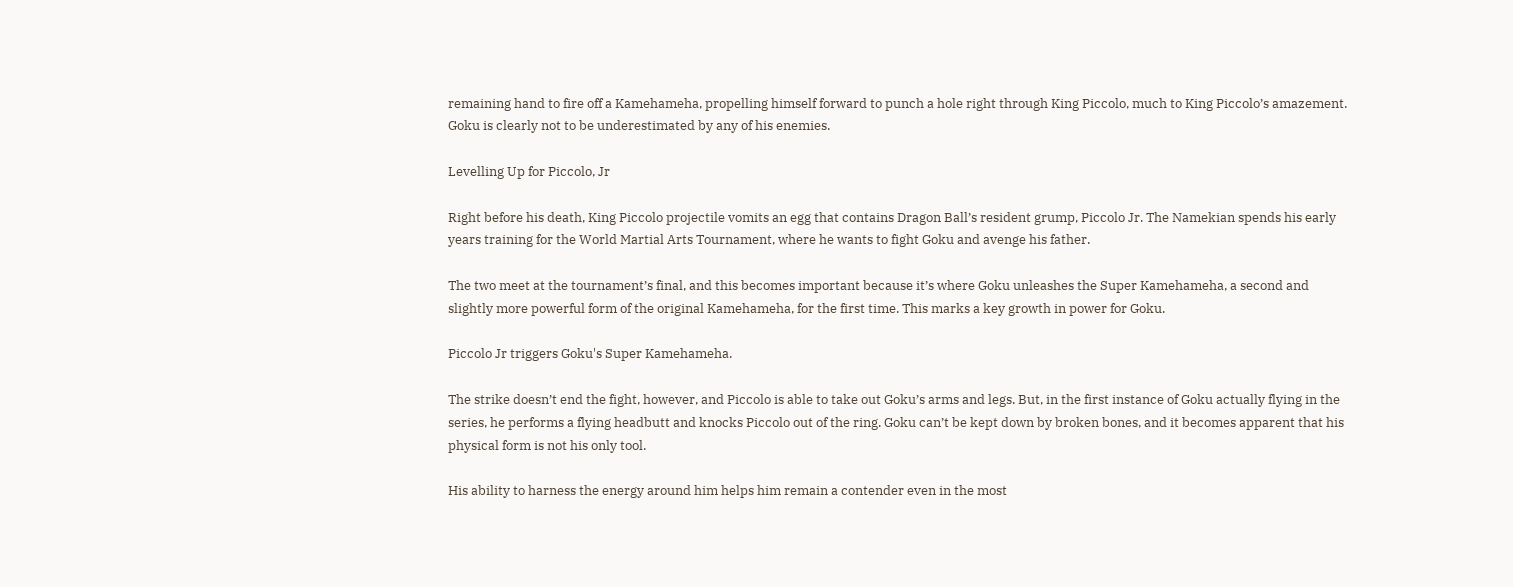remaining hand to fire off a Kamehameha, propelling himself forward to punch a hole right through King Piccolo, much to King Piccolo’s amazement. Goku is clearly not to be underestimated by any of his enemies.

Levelling Up for Piccolo, Jr

Right before his death, King Piccolo projectile vomits an egg that contains Dragon Ball’s resident grump, Piccolo Jr. The Namekian spends his early years training for the World Martial Arts Tournament, where he wants to fight Goku and avenge his father.

The two meet at the tournament’s final, and this becomes important because it’s where Goku unleashes the Super Kamehameha, a second and slightly more powerful form of the original Kamehameha, for the first time. This marks a key growth in power for Goku.

Piccolo Jr triggers Goku's Super Kamehameha.

The strike doesn’t end the fight, however, and Piccolo is able to take out Goku’s arms and legs. But, in the first instance of Goku actually flying in the series, he performs a flying headbutt and knocks Piccolo out of the ring. Goku can’t be kept down by broken bones, and it becomes apparent that his physical form is not his only tool.

His ability to harness the energy around him helps him remain a contender even in the most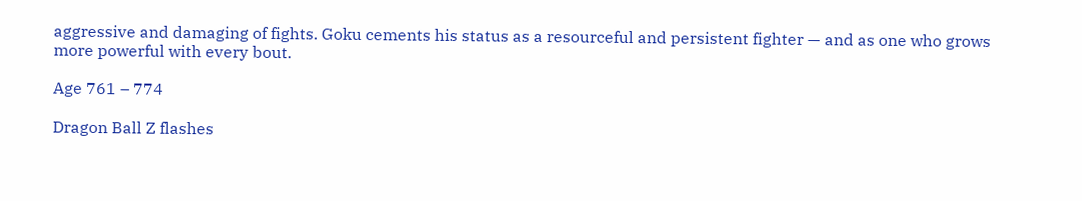aggressive and damaging of fights. Goku cements his status as a resourceful and persistent fighter — and as one who grows more powerful with every bout.

Age 761 – 774

Dragon Ball Z flashes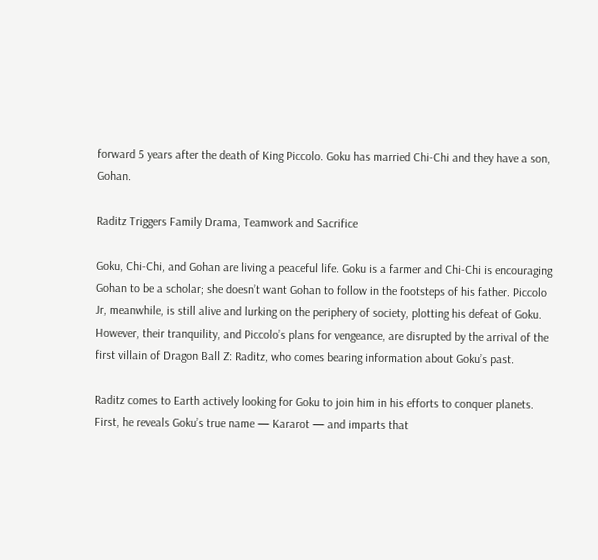forward 5 years after the death of King Piccolo. Goku has married Chi-Chi and they have a son, Gohan.

Raditz Triggers Family Drama, Teamwork and Sacrifice

Goku, Chi-Chi, and Gohan are living a peaceful life. Goku is a farmer and Chi-Chi is encouraging Gohan to be a scholar; she doesn’t want Gohan to follow in the footsteps of his father. Piccolo Jr, meanwhile, is still alive and lurking on the periphery of society, plotting his defeat of Goku. However, their tranquility, and Piccolo’s plans for vengeance, are disrupted by the arrival of the first villain of Dragon Ball Z: Raditz, who comes bearing information about Goku’s past.

Raditz comes to Earth actively looking for Goku to join him in his efforts to conquer planets. First, he reveals Goku’s true name — Kararot — and imparts that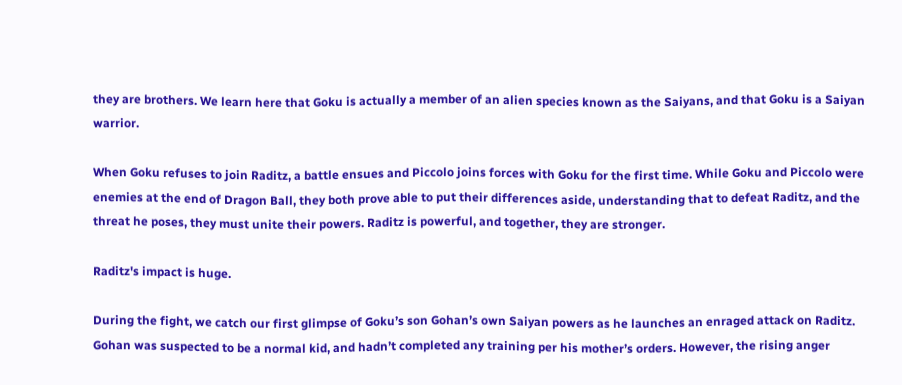they are brothers. We learn here that Goku is actually a member of an alien species known as the Saiyans, and that Goku is a Saiyan warrior.

When Goku refuses to join Raditz, a battle ensues and Piccolo joins forces with Goku for the first time. While Goku and Piccolo were enemies at the end of Dragon Ball, they both prove able to put their differences aside, understanding that to defeat Raditz, and the threat he poses, they must unite their powers. Raditz is powerful, and together, they are stronger.

Raditz's impact is huge.

During the fight, we catch our first glimpse of Goku’s son Gohan’s own Saiyan powers as he launches an enraged attack on Raditz. Gohan was suspected to be a normal kid, and hadn’t completed any training per his mother’s orders. However, the rising anger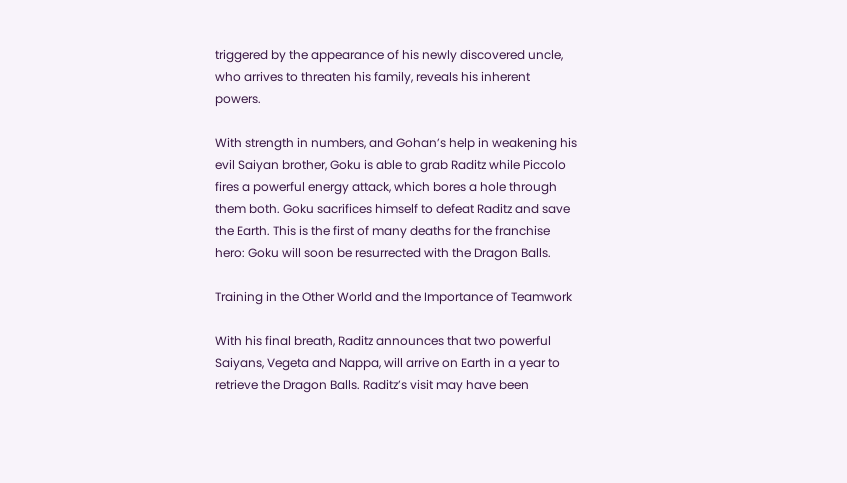triggered by the appearance of his newly discovered uncle, who arrives to threaten his family, reveals his inherent powers.

With strength in numbers, and Gohan’s help in weakening his evil Saiyan brother, Goku is able to grab Raditz while Piccolo fires a powerful energy attack, which bores a hole through them both. Goku sacrifices himself to defeat Raditz and save the Earth. This is the first of many deaths for the franchise hero: Goku will soon be resurrected with the Dragon Balls.

Training in the Other World and the Importance of Teamwork

With his final breath, Raditz announces that two powerful Saiyans, Vegeta and Nappa, will arrive on Earth in a year to retrieve the Dragon Balls. Raditz’s visit may have been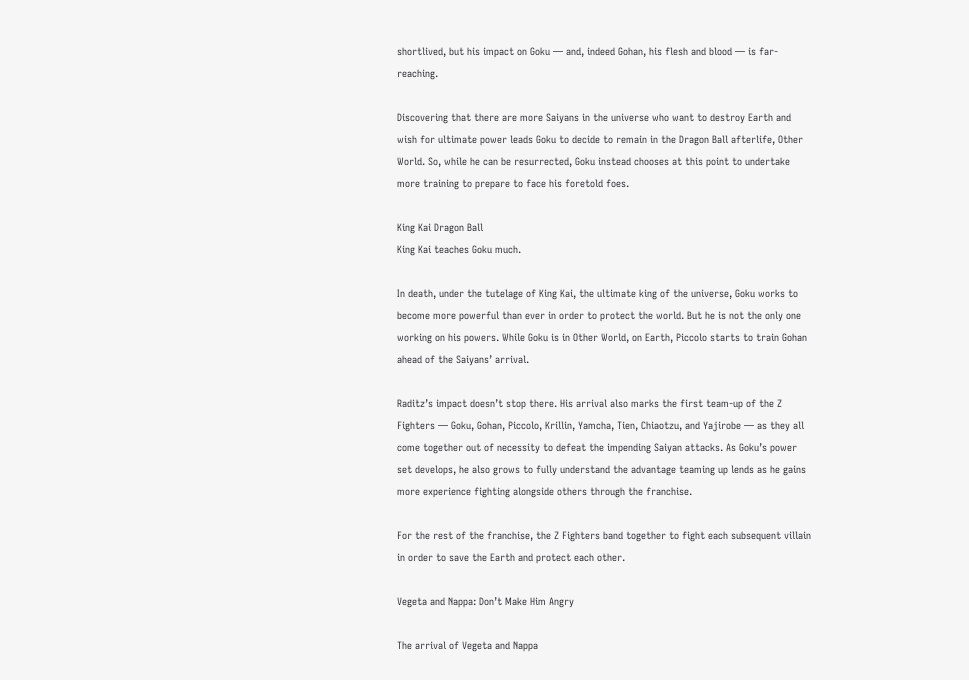shortlived, but his impact on Goku — and, indeed Gohan, his flesh and blood — is far-reaching.

Discovering that there are more Saiyans in the universe who want to destroy Earth and wish for ultimate power leads Goku to decide to remain in the Dragon Ball afterlife, Other World. So, while he can be resurrected, Goku instead chooses at this point to undertake more training to prepare to face his foretold foes.

King Kai Dragon Ball
King Kai teaches Goku much.

In death, under the tutelage of King Kai, the ultimate king of the universe, Goku works to become more powerful than ever in order to protect the world. But he is not the only one working on his powers. While Goku is in Other World, on Earth, Piccolo starts to train Gohan ahead of the Saiyans’ arrival.

Raditz’s impact doesn’t stop there. His arrival also marks the first team-up of the Z Fighters — Goku, Gohan, Piccolo, Krillin, Yamcha, Tien, Chiaotzu, and Yajirobe — as they all come together out of necessity to defeat the impending Saiyan attacks. As Goku’s power set develops, he also grows to fully understand the advantage teaming up lends as he gains more experience fighting alongside others through the franchise.

For the rest of the franchise, the Z Fighters band together to fight each subsequent villain in order to save the Earth and protect each other.

Vegeta and Nappa: Don’t Make Him Angry

The arrival of Vegeta and Nappa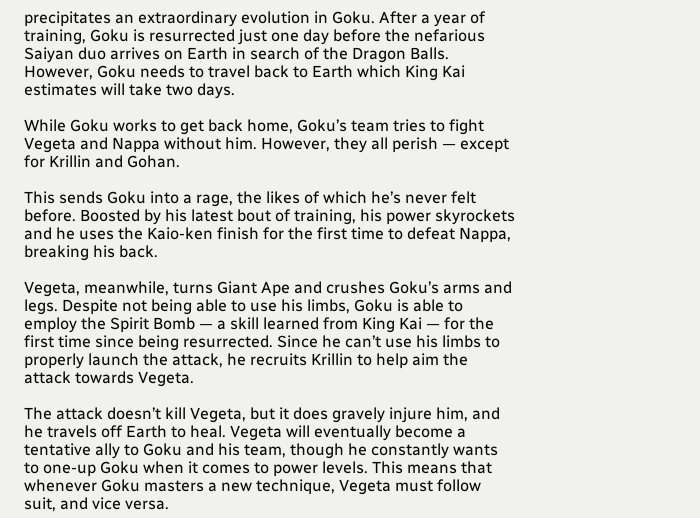precipitates an extraordinary evolution in Goku. After a year of training, Goku is resurrected just one day before the nefarious Saiyan duo arrives on Earth in search of the Dragon Balls. However, Goku needs to travel back to Earth which King Kai estimates will take two days.

While Goku works to get back home, Goku’s team tries to fight Vegeta and Nappa without him. However, they all perish — except for Krillin and Gohan.

This sends Goku into a rage, the likes of which he’s never felt before. Boosted by his latest bout of training, his power skyrockets and he uses the Kaio-ken finish for the first time to defeat Nappa, breaking his back.

Vegeta, meanwhile, turns Giant Ape and crushes Goku’s arms and legs. Despite not being able to use his limbs, Goku is able to employ the Spirit Bomb — a skill learned from King Kai — for the first time since being resurrected. Since he can’t use his limbs to properly launch the attack, he recruits Krillin to help aim the attack towards Vegeta.

The attack doesn’t kill Vegeta, but it does gravely injure him, and he travels off Earth to heal. Vegeta will eventually become a tentative ally to Goku and his team, though he constantly wants to one-up Goku when it comes to power levels. This means that whenever Goku masters a new technique, Vegeta must follow suit, and vice versa.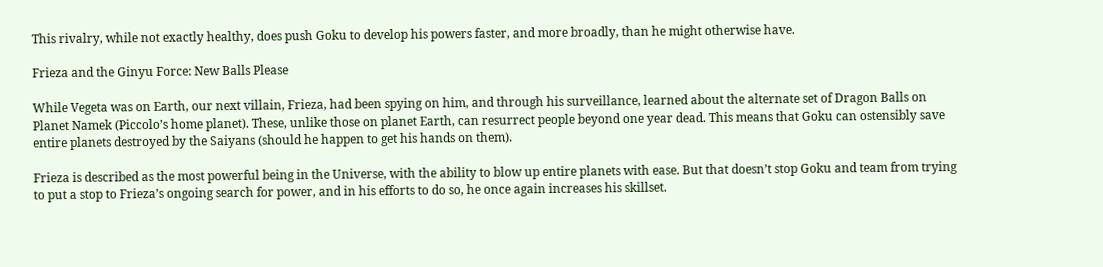This rivalry, while not exactly healthy, does push Goku to develop his powers faster, and more broadly, than he might otherwise have.

Frieza and the Ginyu Force: New Balls Please

While Vegeta was on Earth, our next villain, Frieza, had been spying on him, and through his surveillance, learned about the alternate set of Dragon Balls on Planet Namek (Piccolo’s home planet). These, unlike those on planet Earth, can resurrect people beyond one year dead. This means that Goku can ostensibly save entire planets destroyed by the Saiyans (should he happen to get his hands on them).

Frieza is described as the most powerful being in the Universe, with the ability to blow up entire planets with ease. But that doesn’t stop Goku and team from trying to put a stop to Frieza’s ongoing search for power, and in his efforts to do so, he once again increases his skillset.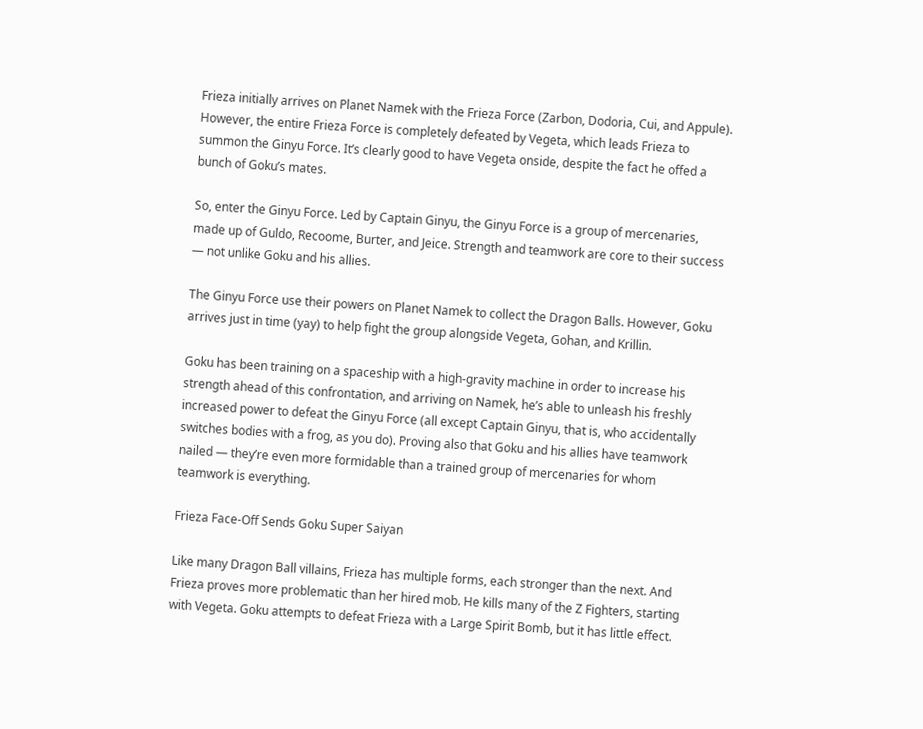Frieza initially arrives on Planet Namek with the Frieza Force (Zarbon, Dodoria, Cui, and Appule). However, the entire Frieza Force is completely defeated by Vegeta, which leads Frieza to summon the Ginyu Force. It’s clearly good to have Vegeta onside, despite the fact he offed a bunch of Goku’s mates.

So, enter the Ginyu Force. Led by Captain Ginyu, the Ginyu Force is a group of mercenaries, made up of Guldo, Recoome, Burter, and Jeice. Strength and teamwork are core to their success — not unlike Goku and his allies.

The Ginyu Force use their powers on Planet Namek to collect the Dragon Balls. However, Goku arrives just in time (yay) to help fight the group alongside Vegeta, Gohan, and Krillin.

Goku has been training on a spaceship with a high-gravity machine in order to increase his strength ahead of this confrontation, and arriving on Namek, he’s able to unleash his freshly increased power to defeat the Ginyu Force (all except Captain Ginyu, that is, who accidentally switches bodies with a frog, as you do). Proving also that Goku and his allies have teamwork nailed — they’re even more formidable than a trained group of mercenaries for whom teamwork is everything.

Frieza Face-Off Sends Goku Super Saiyan

Like many Dragon Ball villains, Frieza has multiple forms, each stronger than the next. And Frieza proves more problematic than her hired mob. He kills many of the Z Fighters, starting with Vegeta. Goku attempts to defeat Frieza with a Large Spirit Bomb, but it has little effect.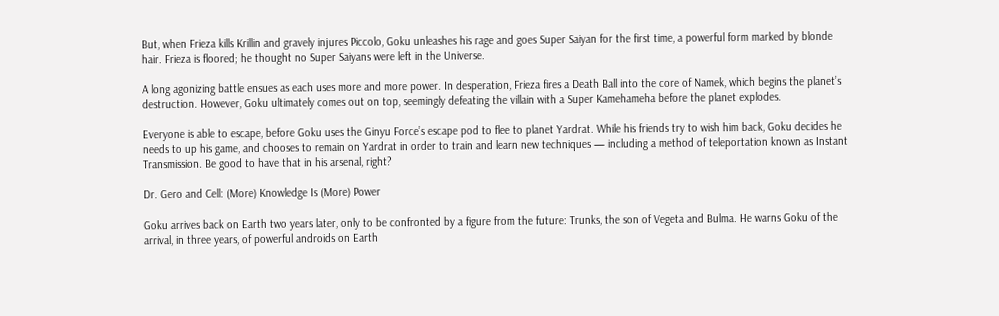But, when Frieza kills Krillin and gravely injures Piccolo, Goku unleashes his rage and goes Super Saiyan for the first time, a powerful form marked by blonde hair. Frieza is floored; he thought no Super Saiyans were left in the Universe.

A long agonizing battle ensues as each uses more and more power. In desperation, Frieza fires a Death Ball into the core of Namek, which begins the planet’s destruction. However, Goku ultimately comes out on top, seemingly defeating the villain with a Super Kamehameha before the planet explodes.

Everyone is able to escape, before Goku uses the Ginyu Force’s escape pod to flee to planet Yardrat. While his friends try to wish him back, Goku decides he needs to up his game, and chooses to remain on Yardrat in order to train and learn new techniques — including a method of teleportation known as Instant Transmission. Be good to have that in his arsenal, right?

Dr. Gero and Cell: (More) Knowledge Is (More) Power

Goku arrives back on Earth two years later, only to be confronted by a figure from the future: Trunks, the son of Vegeta and Bulma. He warns Goku of the arrival, in three years, of powerful androids on Earth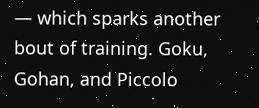— which sparks another bout of training. Goku, Gohan, and Piccolo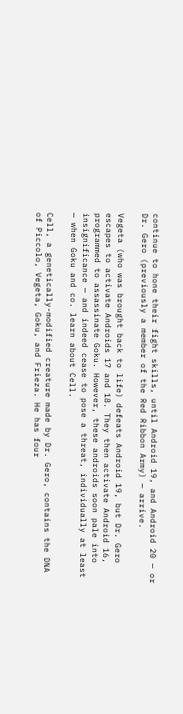continue to hone their fight skills, until Android 19, and Android 20 — or Dr. Gero (previously a member of the Red Ribbon Army) — arrive.

Vegeta (who was brought back to life) defeats Android 19, but Dr. Gero escapes to activate Androids 17 and 18. They then activate Android 16, programmed to assassinate Goku. However, these androids soon pale into insignificance — and indeed cease to pose a threat, individually at least — when Goku and co. learn about Cell.

Cell, a genetically-modified creature made by Dr. Gero, contains the DNA of Piccolo, Vegeta, Goku, and Frieza. He has four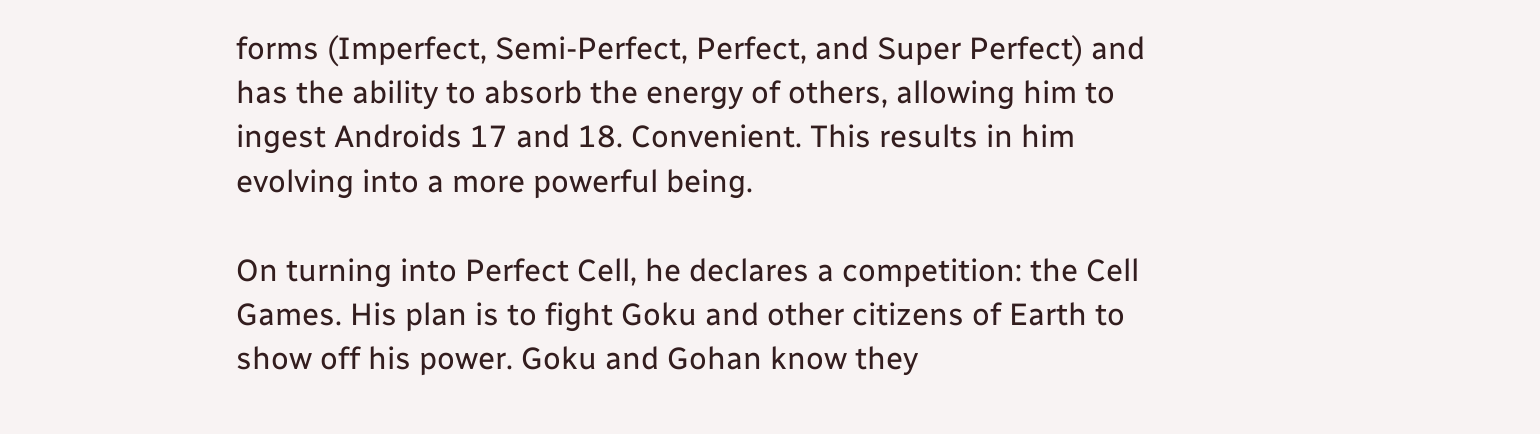forms (Imperfect, Semi-Perfect, Perfect, and Super Perfect) and has the ability to absorb the energy of others, allowing him to ingest Androids 17 and 18. Convenient. This results in him evolving into a more powerful being.

On turning into Perfect Cell, he declares a competition: the Cell Games. His plan is to fight Goku and other citizens of Earth to show off his power. Goku and Gohan know they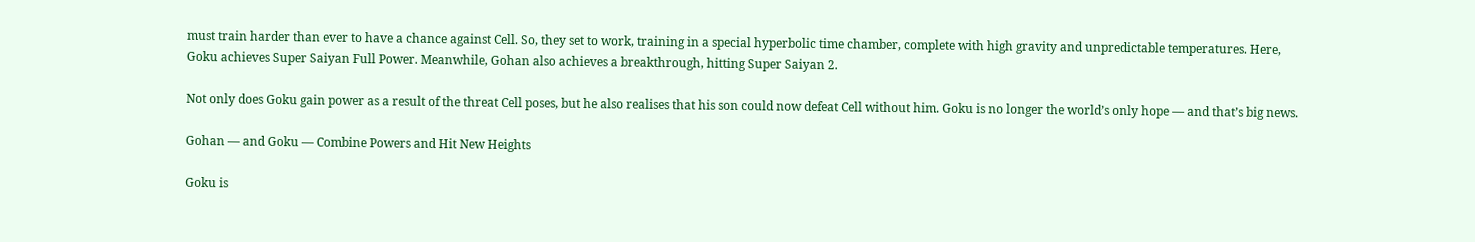must train harder than ever to have a chance against Cell. So, they set to work, training in a special hyperbolic time chamber, complete with high gravity and unpredictable temperatures. Here, Goku achieves Super Saiyan Full Power. Meanwhile, Gohan also achieves a breakthrough, hitting Super Saiyan 2.

Not only does Goku gain power as a result of the threat Cell poses, but he also realises that his son could now defeat Cell without him. Goku is no longer the world’s only hope — and that’s big news.

Gohan — and Goku — Combine Powers and Hit New Heights

Goku is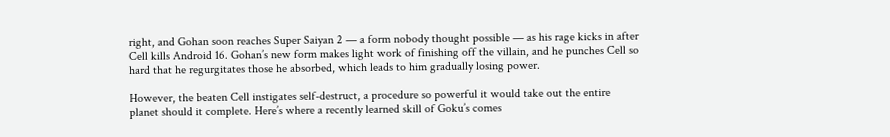right, and Gohan soon reaches Super Saiyan 2 — a form nobody thought possible — as his rage kicks in after Cell kills Android 16. Gohan’s new form makes light work of finishing off the villain, and he punches Cell so hard that he regurgitates those he absorbed, which leads to him gradually losing power.

However, the beaten Cell instigates self-destruct, a procedure so powerful it would take out the entire planet should it complete. Here’s where a recently learned skill of Goku’s comes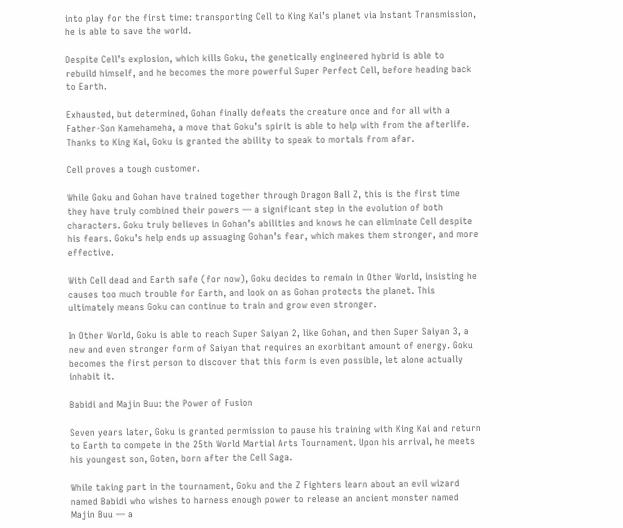into play for the first time: transporting Cell to King Kai’s planet via Instant Transmission, he is able to save the world.

Despite Cell’s explosion, which kills Goku, the genetically engineered hybrid is able to rebuild himself, and he becomes the more powerful Super Perfect Cell, before heading back to Earth.

Exhausted, but determined, Gohan finally defeats the creature once and for all with a Father-Son Kamehameha, a move that Goku’s spirit is able to help with from the afterlife. Thanks to King Kai, Goku is granted the ability to speak to mortals from afar.

Cell proves a tough customer.

While Goku and Gohan have trained together through Dragon Ball Z, this is the first time they have truly combined their powers — a significant step in the evolution of both characters. Goku truly believes in Gohan’s abilities and knows he can eliminate Cell despite his fears. Goku’s help ends up assuaging Gohan’s fear, which makes them stronger, and more effective.

With Cell dead and Earth safe (for now), Goku decides to remain in Other World, insisting he causes too much trouble for Earth, and look on as Gohan protects the planet. This ultimately means Goku can continue to train and grow even stronger.

In Other World, Goku is able to reach Super Saiyan 2, like Gohan, and then Super Saiyan 3, a new and even stronger form of Saiyan that requires an exorbitant amount of energy. Goku becomes the first person to discover that this form is even possible, let alone actually inhabit it.

Babidi and Majin Buu: the Power of Fusion

Seven years later, Goku is granted permission to pause his training with King Kai and return to Earth to compete in the 25th World Martial Arts Tournament. Upon his arrival, he meets his youngest son, Goten, born after the Cell Saga.

While taking part in the tournament, Goku and the Z Fighters learn about an evil wizard named Babidi who wishes to harness enough power to release an ancient monster named Majin Buu — a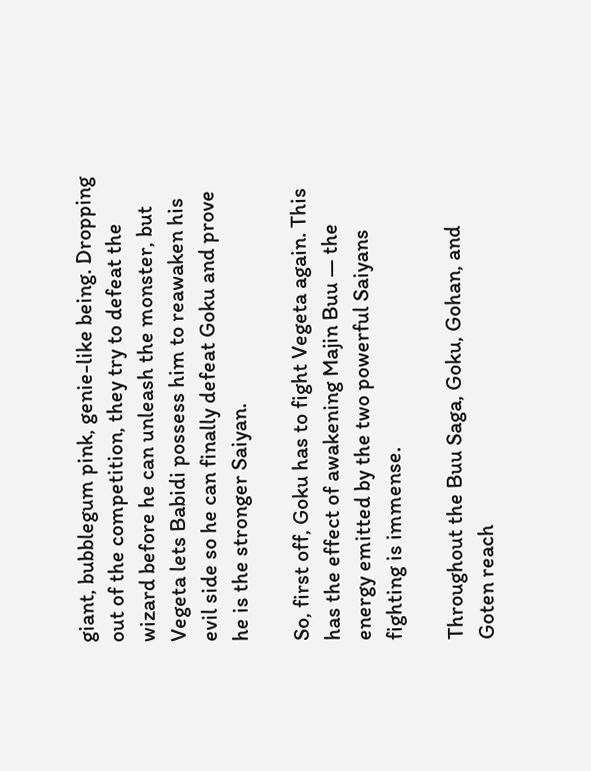giant, bubblegum pink, genie-like being. Dropping out of the competition, they try to defeat the wizard before he can unleash the monster, but Vegeta lets Babidi possess him to reawaken his evil side so he can finally defeat Goku and prove he is the stronger Saiyan.

So, first off, Goku has to fight Vegeta again. This has the effect of awakening Majin Buu — the energy emitted by the two powerful Saiyans fighting is immense.

Throughout the Buu Saga, Goku, Gohan, and Goten reach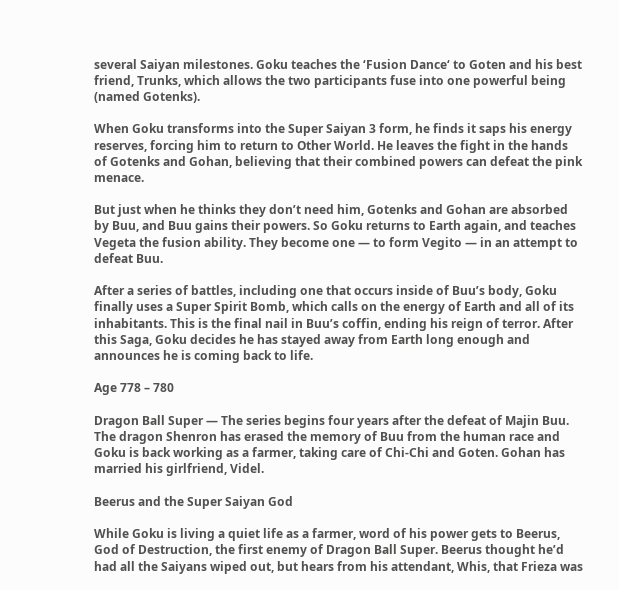several Saiyan milestones. Goku teaches the ‘Fusion Dance‘ to Goten and his best friend, Trunks, which allows the two participants fuse into one powerful being (named Gotenks).

When Goku transforms into the Super Saiyan 3 form, he finds it saps his energy reserves, forcing him to return to Other World. He leaves the fight in the hands of Gotenks and Gohan, believing that their combined powers can defeat the pink menace.

But just when he thinks they don’t need him, Gotenks and Gohan are absorbed by Buu, and Buu gains their powers. So Goku returns to Earth again, and teaches Vegeta the fusion ability. They become one — to form Vegito — in an attempt to defeat Buu.

After a series of battles, including one that occurs inside of Buu’s body, Goku finally uses a Super Spirit Bomb, which calls on the energy of Earth and all of its inhabitants. This is the final nail in Buu’s coffin, ending his reign of terror. After this Saga, Goku decides he has stayed away from Earth long enough and announces he is coming back to life.

Age 778 – 780

Dragon Ball Super — The series begins four years after the defeat of Majin Buu. The dragon Shenron has erased the memory of Buu from the human race and Goku is back working as a farmer, taking care of Chi-Chi and Goten. Gohan has married his girlfriend, Videl.

Beerus and the Super Saiyan God

While Goku is living a quiet life as a farmer, word of his power gets to Beerus, God of Destruction, the first enemy of Dragon Ball Super. Beerus thought he’d had all the Saiyans wiped out, but hears from his attendant, Whis, that Frieza was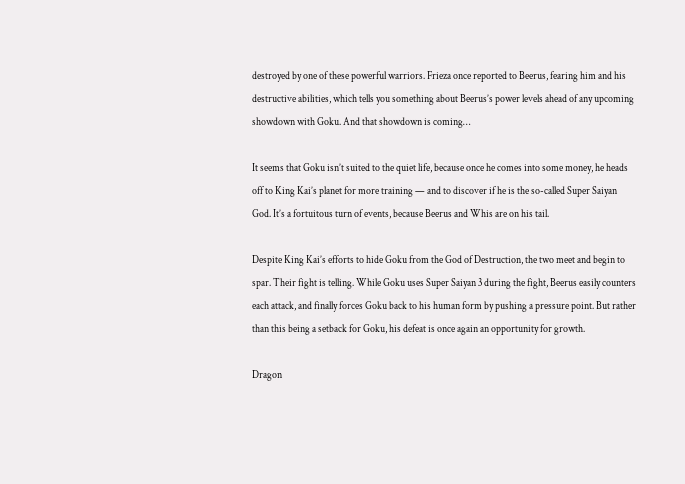destroyed by one of these powerful warriors. Frieza once reported to Beerus, fearing him and his destructive abilities, which tells you something about Beerus’s power levels ahead of any upcoming showdown with Goku. And that showdown is coming…

It seems that Goku isn’t suited to the quiet life, because once he comes into some money, he heads off to King Kai’s planet for more training — and to discover if he is the so-called Super Saiyan God. It’s a fortuitous turn of events, because Beerus and Whis are on his tail.

Despite King Kai’s efforts to hide Goku from the God of Destruction, the two meet and begin to spar. Their fight is telling. While Goku uses Super Saiyan 3 during the fight, Beerus easily counters each attack, and finally forces Goku back to his human form by pushing a pressure point. But rather than this being a setback for Goku, his defeat is once again an opportunity for growth.

Dragon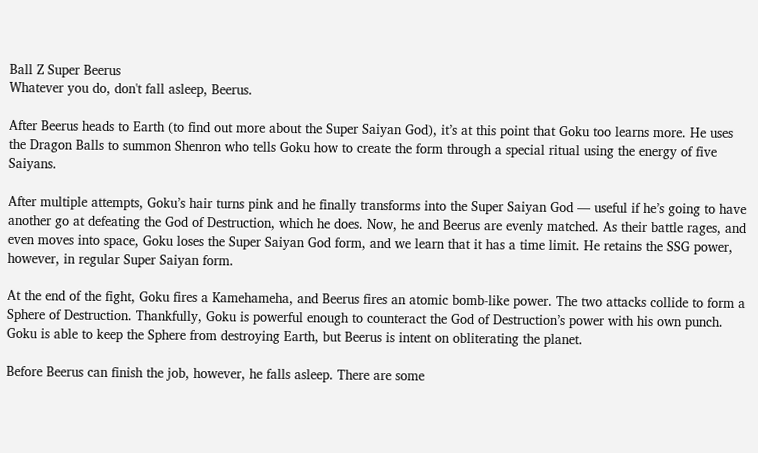Ball Z Super Beerus
Whatever you do, don't fall asleep, Beerus.

After Beerus heads to Earth (to find out more about the Super Saiyan God), it’s at this point that Goku too learns more. He uses the Dragon Balls to summon Shenron who tells Goku how to create the form through a special ritual using the energy of five Saiyans.

After multiple attempts, Goku’s hair turns pink and he finally transforms into the Super Saiyan God — useful if he’s going to have another go at defeating the God of Destruction, which he does. Now, he and Beerus are evenly matched. As their battle rages, and even moves into space, Goku loses the Super Saiyan God form, and we learn that it has a time limit. He retains the SSG power, however, in regular Super Saiyan form.

At the end of the fight, Goku fires a Kamehameha, and Beerus fires an atomic bomb-like power. The two attacks collide to form a Sphere of Destruction. Thankfully, Goku is powerful enough to counteract the God of Destruction’s power with his own punch. Goku is able to keep the Sphere from destroying Earth, but Beerus is intent on obliterating the planet.

Before Beerus can finish the job, however, he falls asleep. There are some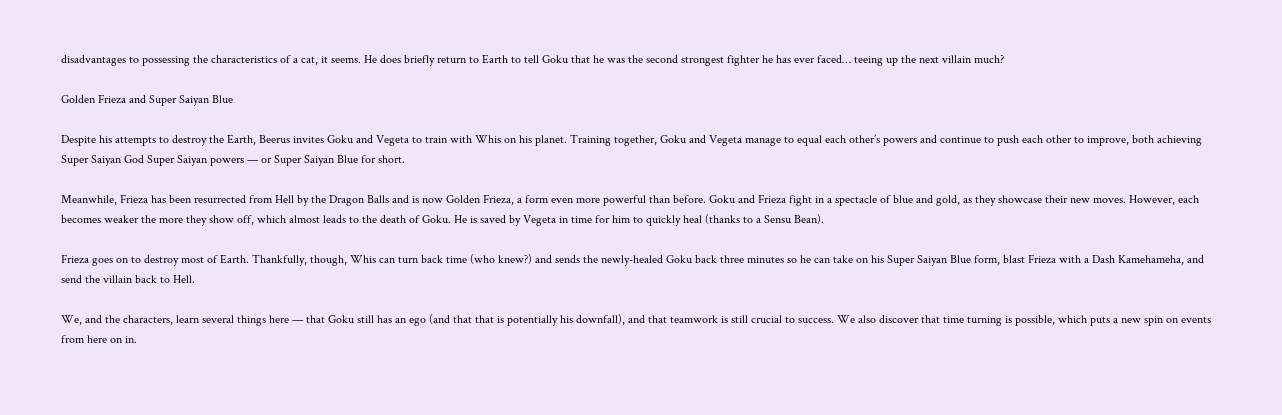disadvantages to possessing the characteristics of a cat, it seems. He does briefly return to Earth to tell Goku that he was the second strongest fighter he has ever faced… teeing up the next villain much?

Golden Frieza and Super Saiyan Blue

Despite his attempts to destroy the Earth, Beerus invites Goku and Vegeta to train with Whis on his planet. Training together, Goku and Vegeta manage to equal each other’s powers and continue to push each other to improve, both achieving Super Saiyan God Super Saiyan powers — or Super Saiyan Blue for short.

Meanwhile, Frieza has been resurrected from Hell by the Dragon Balls and is now Golden Frieza, a form even more powerful than before. Goku and Frieza fight in a spectacle of blue and gold, as they showcase their new moves. However, each becomes weaker the more they show off, which almost leads to the death of Goku. He is saved by Vegeta in time for him to quickly heal (thanks to a Sensu Bean).

Frieza goes on to destroy most of Earth. Thankfully, though, Whis can turn back time (who knew?) and sends the newly-healed Goku back three minutes so he can take on his Super Saiyan Blue form, blast Frieza with a Dash Kamehameha, and send the villain back to Hell.

We, and the characters, learn several things here — that Goku still has an ego (and that that is potentially his downfall), and that teamwork is still crucial to success. We also discover that time turning is possible, which puts a new spin on events from here on in.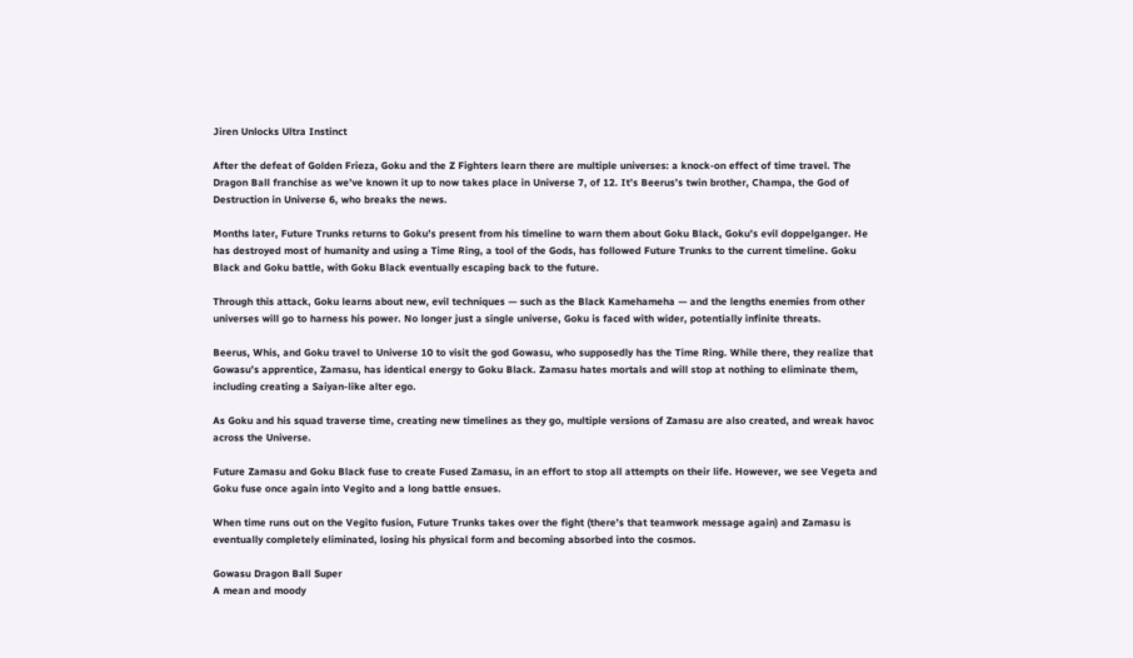Jiren Unlocks Ultra Instinct

After the defeat of Golden Frieza, Goku and the Z Fighters learn there are multiple universes: a knock-on effect of time travel. The Dragon Ball franchise as we’ve known it up to now takes place in Universe 7, of 12. It’s Beerus’s twin brother, Champa, the God of Destruction in Universe 6, who breaks the news.

Months later, Future Trunks returns to Goku’s present from his timeline to warn them about Goku Black, Goku’s evil doppelganger. He has destroyed most of humanity and using a Time Ring, a tool of the Gods, has followed Future Trunks to the current timeline. Goku Black and Goku battle, with Goku Black eventually escaping back to the future.

Through this attack, Goku learns about new, evil techniques — such as the Black Kamehameha — and the lengths enemies from other universes will go to harness his power. No longer just a single universe, Goku is faced with wider, potentially infinite threats.

Beerus, Whis, and Goku travel to Universe 10 to visit the god Gowasu, who supposedly has the Time Ring. While there, they realize that Gowasu’s apprentice, Zamasu, has identical energy to Goku Black. Zamasu hates mortals and will stop at nothing to eliminate them, including creating a Saiyan-like alter ego.

As Goku and his squad traverse time, creating new timelines as they go, multiple versions of Zamasu are also created, and wreak havoc across the Universe.

Future Zamasu and Goku Black fuse to create Fused Zamasu, in an effort to stop all attempts on their life. However, we see Vegeta and Goku fuse once again into Vegito and a long battle ensues.

When time runs out on the Vegito fusion, Future Trunks takes over the fight (there’s that teamwork message again) and Zamasu is eventually completely eliminated, losing his physical form and becoming absorbed into the cosmos.

Gowasu Dragon Ball Super
A mean and moody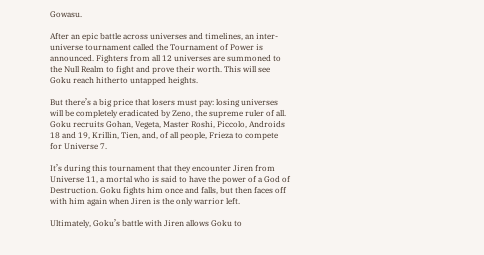Gowasu.

After an epic battle across universes and timelines, an inter-universe tournament called the Tournament of Power is announced. Fighters from all 12 universes are summoned to the Null Realm to fight and prove their worth. This will see Goku reach hitherto untapped heights.

But there’s a big price that losers must pay: losing universes will be completely eradicated by Zeno, the supreme ruler of all. Goku recruits Gohan, Vegeta, Master Roshi, Piccolo, Androids 18 and 19, Krillin, Tien, and, of all people, Frieza to compete for Universe 7.

It’s during this tournament that they encounter Jiren from Universe 11, a mortal who is said to have the power of a God of Destruction. Goku fights him once and falls, but then faces off with him again when Jiren is the only warrior left.

Ultimately, Goku’s battle with Jiren allows Goku to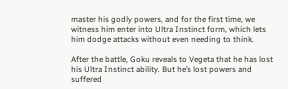master his godly powers, and for the first time, we witness him enter into Ultra Instinct form, which lets him dodge attacks without even needing to think.

After the battle, Goku reveals to Vegeta that he has lost his Ultra Instinct ability. But he’s lost powers and suffered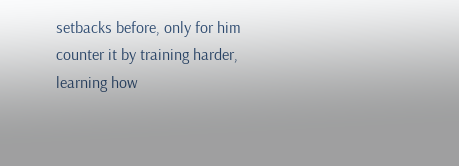setbacks before, only for him counter it by training harder, learning how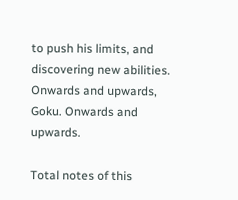to push his limits, and discovering new abilities. Onwards and upwards, Goku. Onwards and upwards.

Total notes of this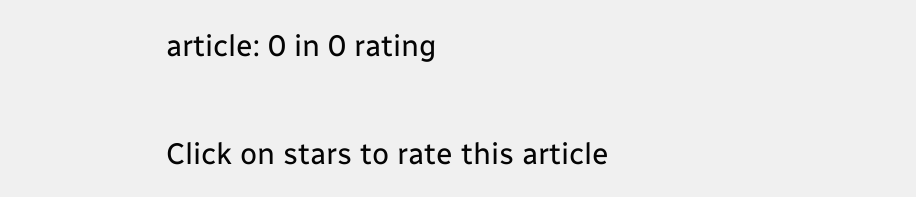article: 0 in 0 rating

Click on stars to rate this article